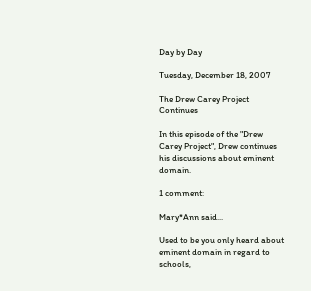Day by Day

Tuesday, December 18, 2007

The Drew Carey Project Continues

In this episode of the "Drew Carey Project", Drew continues his discussions about eminent domain.

1 comment:

Mary*Ann said...

Used to be you only heard about eminent domain in regard to schools,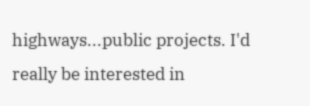highways...public projects. I'd really be interested in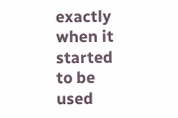exactly when it started to be used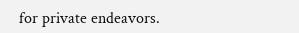for private endeavors.